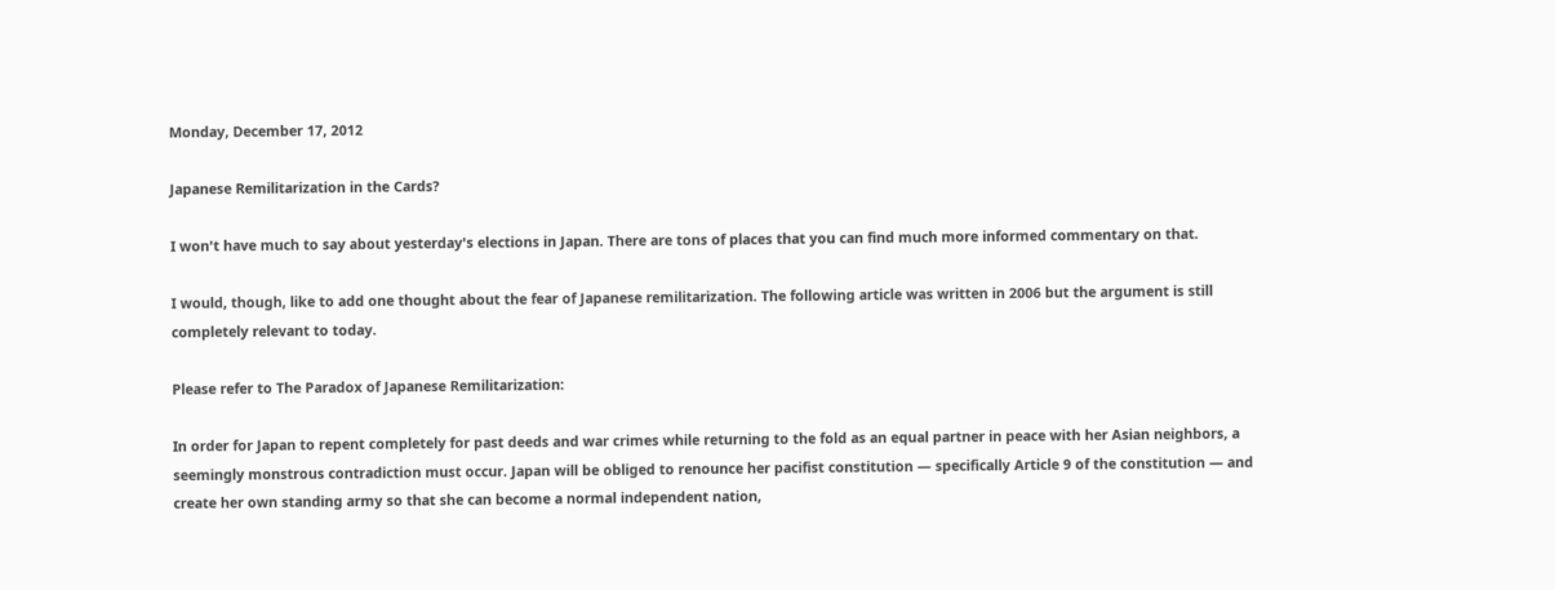Monday, December 17, 2012

Japanese Remilitarization in the Cards?

I won't have much to say about yesterday's elections in Japan. There are tons of places that you can find much more informed commentary on that.

I would, though, like to add one thought about the fear of Japanese remilitarization. The following article was written in 2006 but the argument is still completely relevant to today.

Please refer to The Paradox of Japanese Remilitarization:

In order for Japan to repent completely for past deeds and war crimes while returning to the fold as an equal partner in peace with her Asian neighbors, a seemingly monstrous contradiction must occur. Japan will be obliged to renounce her pacifist constitution — specifically Article 9 of the constitution — and create her own standing army so that she can become a normal independent nation,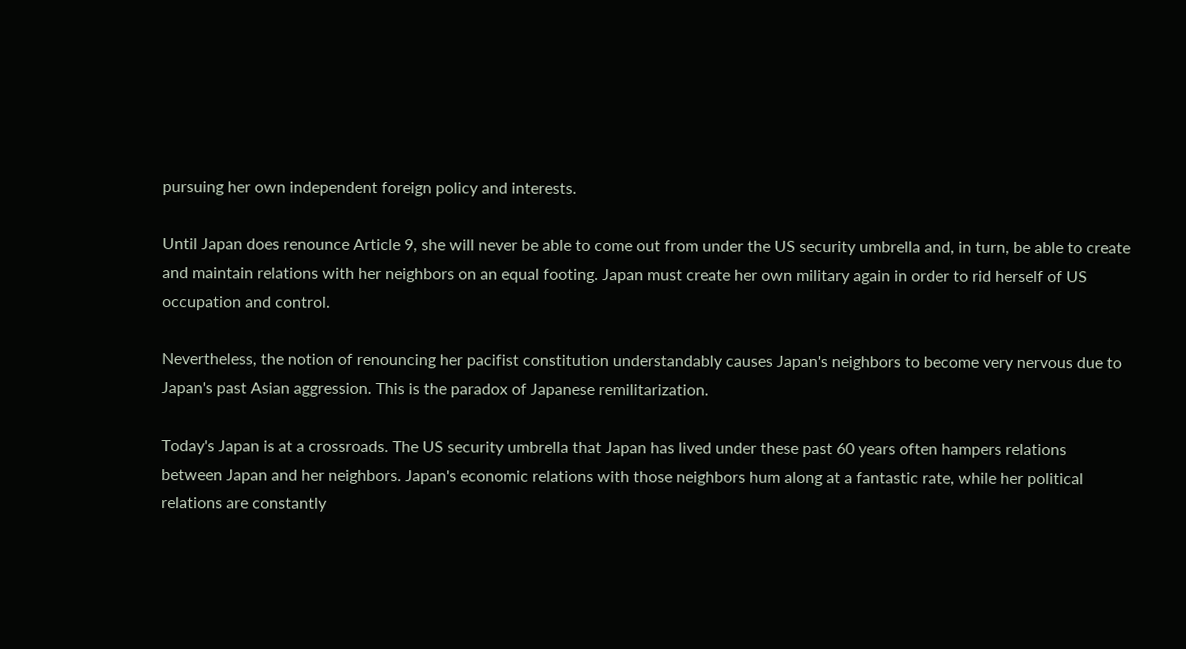pursuing her own independent foreign policy and interests.

Until Japan does renounce Article 9, she will never be able to come out from under the US security umbrella and, in turn, be able to create and maintain relations with her neighbors on an equal footing. Japan must create her own military again in order to rid herself of US occupation and control.

Nevertheless, the notion of renouncing her pacifist constitution understandably causes Japan's neighbors to become very nervous due to Japan's past Asian aggression. This is the paradox of Japanese remilitarization.

Today's Japan is at a crossroads. The US security umbrella that Japan has lived under these past 60 years often hampers relations between Japan and her neighbors. Japan's economic relations with those neighbors hum along at a fantastic rate, while her political relations are constantly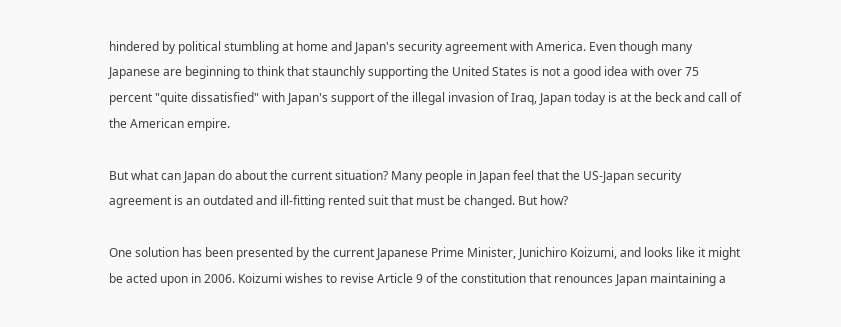hindered by political stumbling at home and Japan's security agreement with America. Even though many Japanese are beginning to think that staunchly supporting the United States is not a good idea with over 75 percent "quite dissatisfied" with Japan's support of the illegal invasion of Iraq, Japan today is at the beck and call of the American empire.

But what can Japan do about the current situation? Many people in Japan feel that the US-Japan security agreement is an outdated and ill-fitting rented suit that must be changed. But how?

One solution has been presented by the current Japanese Prime Minister, Junichiro Koizumi, and looks like it might be acted upon in 2006. Koizumi wishes to revise Article 9 of the constitution that renounces Japan maintaining a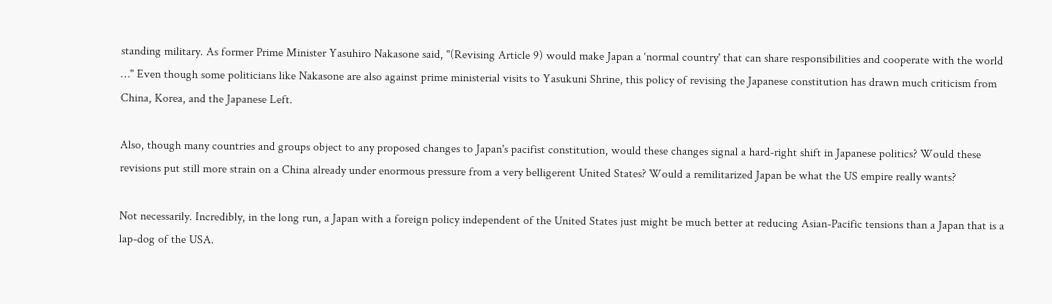standing military. As former Prime Minister Yasuhiro Nakasone said, "(Revising Article 9) would make Japan a ‘normal country' that can share responsibilities and cooperate with the world …" Even though some politicians like Nakasone are also against prime ministerial visits to Yasukuni Shrine, this policy of revising the Japanese constitution has drawn much criticism from China, Korea, and the Japanese Left.

Also, though many countries and groups object to any proposed changes to Japan's pacifist constitution, would these changes signal a hard-right shift in Japanese politics? Would these revisions put still more strain on a China already under enormous pressure from a very belligerent United States? Would a remilitarized Japan be what the US empire really wants?

Not necessarily. Incredibly, in the long run, a Japan with a foreign policy independent of the United States just might be much better at reducing Asian-Pacific tensions than a Japan that is a lap-dog of the USA.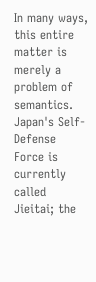In many ways, this entire matter is merely a problem of semantics. Japan's Self-Defense Force is currently called Jieitai; the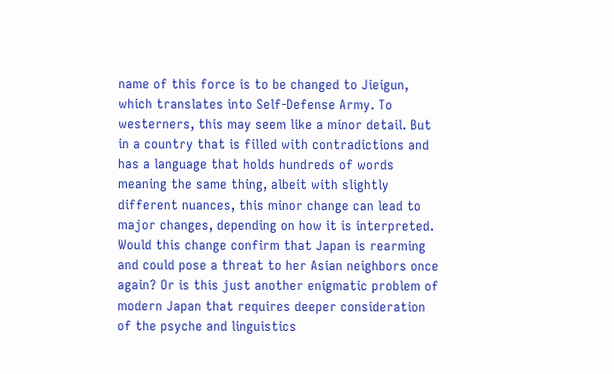name of this force is to be changed to Jieigun, which translates into Self-Defense Army. To westerners, this may seem like a minor detail. But in a country that is filled with contradictions and has a language that holds hundreds of words meaning the same thing, albeit with slightly different nuances, this minor change can lead to major changes, depending on how it is interpreted. Would this change confirm that Japan is rearming and could pose a threat to her Asian neighbors once again? Or is this just another enigmatic problem of modern Japan that requires deeper consideration of the psyche and linguistics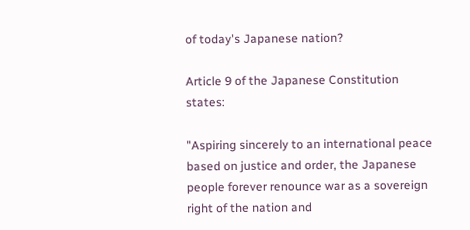of today's Japanese nation?

Article 9 of the Japanese Constitution states:

"Aspiring sincerely to an international peace based on justice and order, the Japanese people forever renounce war as a sovereign right of the nation and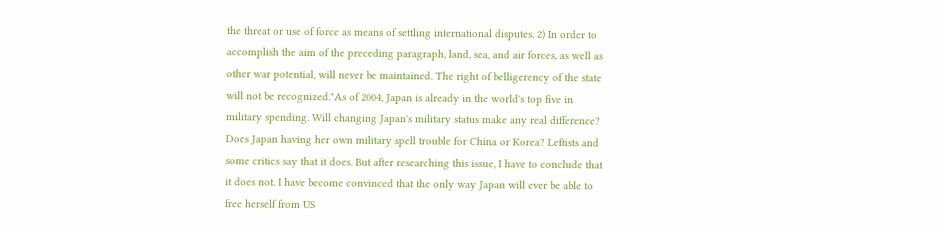the threat or use of force as means of settling international disputes. 2) In order to accomplish the aim of the preceding paragraph, land, sea, and air forces, as well as other war potential, will never be maintained. The right of belligerency of the state will not be recognized."As of 2004, Japan is already in the world's top five in military spending. Will changing Japan's military status make any real difference? Does Japan having her own military spell trouble for China or Korea? Leftists and some critics say that it does. But after researching this issue, I have to conclude that it does not. I have become convinced that the only way Japan will ever be able to free herself from US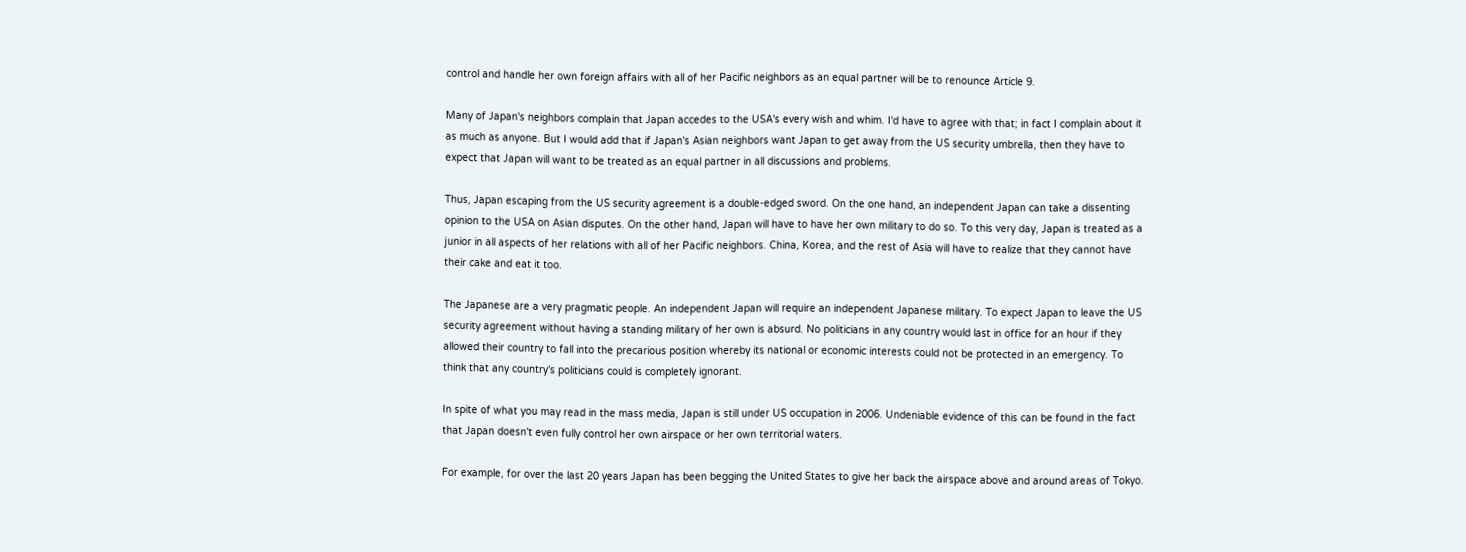control and handle her own foreign affairs with all of her Pacific neighbors as an equal partner will be to renounce Article 9.

Many of Japan's neighbors complain that Japan accedes to the USA's every wish and whim. I'd have to agree with that; in fact I complain about it as much as anyone. But I would add that if Japan's Asian neighbors want Japan to get away from the US security umbrella, then they have to expect that Japan will want to be treated as an equal partner in all discussions and problems.

Thus, Japan escaping from the US security agreement is a double-edged sword. On the one hand, an independent Japan can take a dissenting opinion to the USA on Asian disputes. On the other hand, Japan will have to have her own military to do so. To this very day, Japan is treated as a junior in all aspects of her relations with all of her Pacific neighbors. China, Korea, and the rest of Asia will have to realize that they cannot have their cake and eat it too.

The Japanese are a very pragmatic people. An independent Japan will require an independent Japanese military. To expect Japan to leave the US security agreement without having a standing military of her own is absurd. No politicians in any country would last in office for an hour if they allowed their country to fall into the precarious position whereby its national or economic interests could not be protected in an emergency. To think that any country's politicians could is completely ignorant.

In spite of what you may read in the mass media, Japan is still under US occupation in 2006. Undeniable evidence of this can be found in the fact that Japan doesn't even fully control her own airspace or her own territorial waters.

For example, for over the last 20 years Japan has been begging the United States to give her back the airspace above and around areas of Tokyo.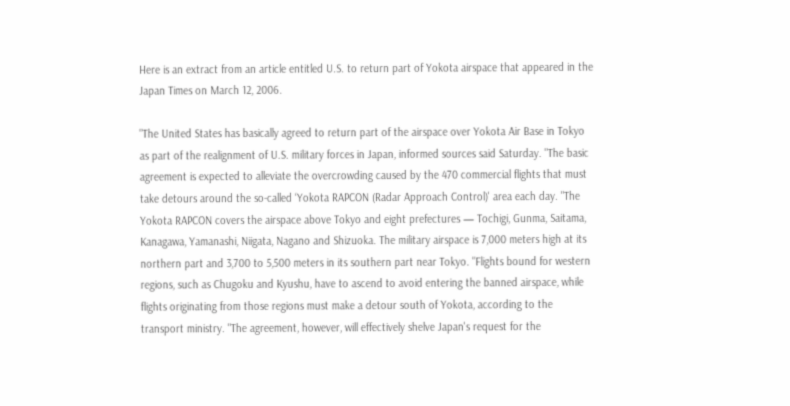Here is an extract from an article entitled U.S. to return part of Yokota airspace that appeared in the Japan Times on March 12, 2006.

"The United States has basically agreed to return part of the airspace over Yokota Air Base in Tokyo as part of the realignment of U.S. military forces in Japan, informed sources said Saturday. "The basic agreement is expected to alleviate the overcrowding caused by the 470 commercial flights that must take detours around the so-called ‘Yokota RAPCON (Radar Approach Control)' area each day. "The Yokota RAPCON covers the airspace above Tokyo and eight prefectures — Tochigi, Gunma, Saitama, Kanagawa, Yamanashi, Niigata, Nagano and Shizuoka. The military airspace is 7,000 meters high at its northern part and 3,700 to 5,500 meters in its southern part near Tokyo. "Flights bound for western regions, such as Chugoku and Kyushu, have to ascend to avoid entering the banned airspace, while flights originating from those regions must make a detour south of Yokota, according to the transport ministry. "The agreement, however, will effectively shelve Japan's request for the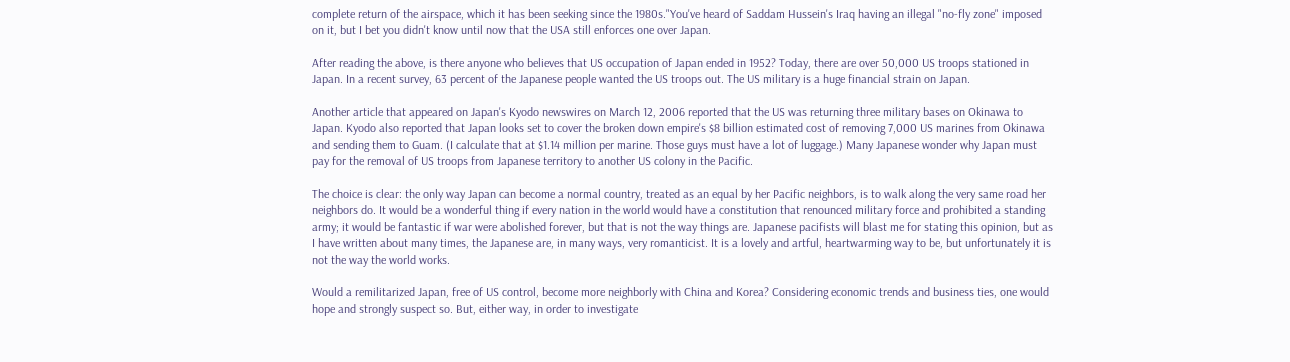complete return of the airspace, which it has been seeking since the 1980s."You've heard of Saddam Hussein's Iraq having an illegal "no-fly zone" imposed on it, but I bet you didn't know until now that the USA still enforces one over Japan.

After reading the above, is there anyone who believes that US occupation of Japan ended in 1952? Today, there are over 50,000 US troops stationed in Japan. In a recent survey, 63 percent of the Japanese people wanted the US troops out. The US military is a huge financial strain on Japan.

Another article that appeared on Japan's Kyodo newswires on March 12, 2006 reported that the US was returning three military bases on Okinawa to Japan. Kyodo also reported that Japan looks set to cover the broken down empire's $8 billion estimated cost of removing 7,000 US marines from Okinawa and sending them to Guam. (I calculate that at $1.14 million per marine. Those guys must have a lot of luggage.) Many Japanese wonder why Japan must pay for the removal of US troops from Japanese territory to another US colony in the Pacific.

The choice is clear: the only way Japan can become a normal country, treated as an equal by her Pacific neighbors, is to walk along the very same road her neighbors do. It would be a wonderful thing if every nation in the world would have a constitution that renounced military force and prohibited a standing army; it would be fantastic if war were abolished forever, but that is not the way things are. Japanese pacifists will blast me for stating this opinion, but as I have written about many times, the Japanese are, in many ways, very romanticist. It is a lovely and artful, heartwarming way to be, but unfortunately it is not the way the world works.

Would a remilitarized Japan, free of US control, become more neighborly with China and Korea? Considering economic trends and business ties, one would hope and strongly suspect so. But, either way, in order to investigate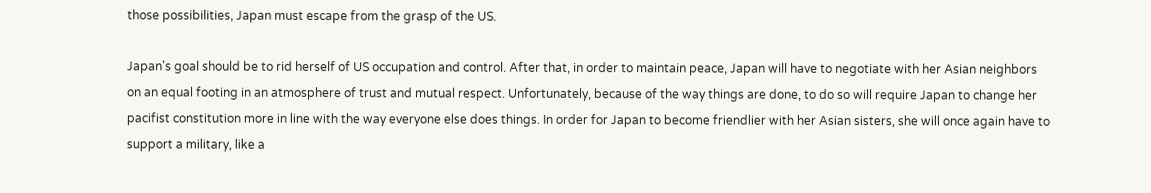those possibilities, Japan must escape from the grasp of the US.

Japan's goal should be to rid herself of US occupation and control. After that, in order to maintain peace, Japan will have to negotiate with her Asian neighbors on an equal footing in an atmosphere of trust and mutual respect. Unfortunately, because of the way things are done, to do so will require Japan to change her pacifist constitution more in line with the way everyone else does things. In order for Japan to become friendlier with her Asian sisters, she will once again have to support a military, like a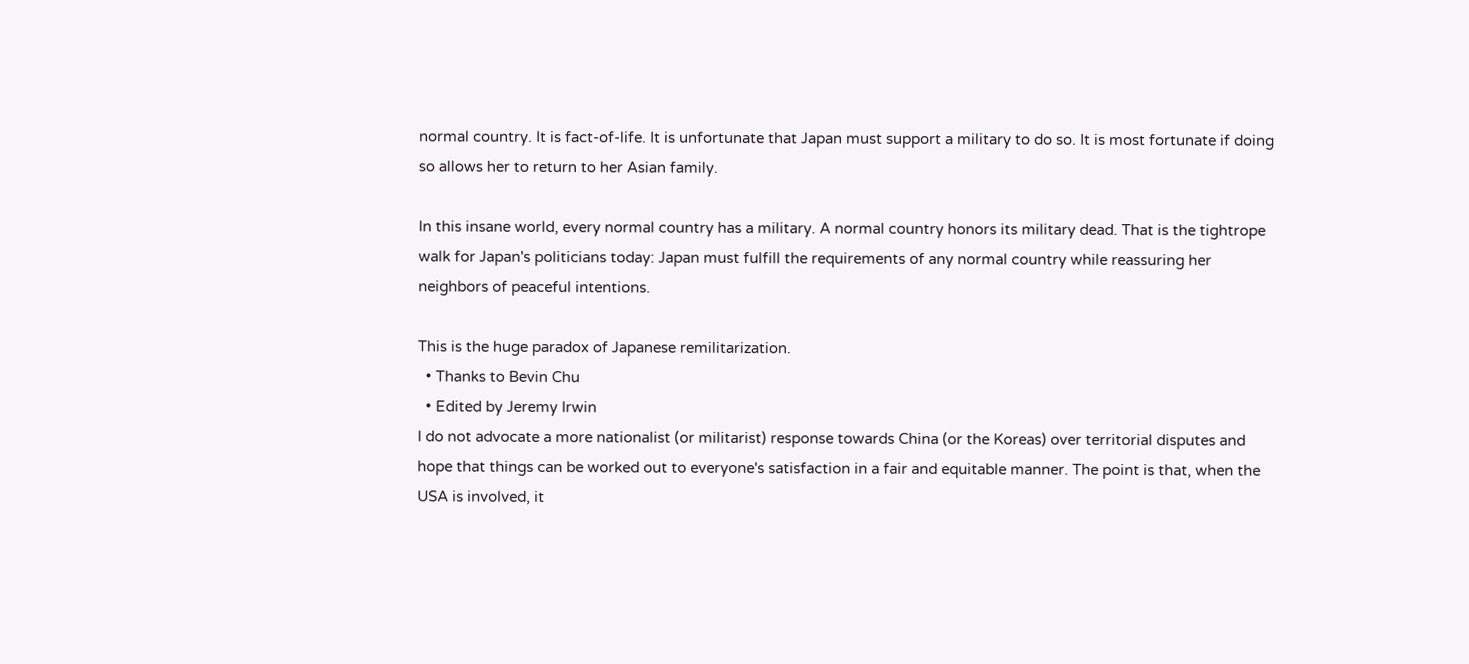normal country. It is fact-of-life. It is unfortunate that Japan must support a military to do so. It is most fortunate if doing so allows her to return to her Asian family.

In this insane world, every normal country has a military. A normal country honors its military dead. That is the tightrope walk for Japan's politicians today: Japan must fulfill the requirements of any normal country while reassuring her neighbors of peaceful intentions.

This is the huge paradox of Japanese remilitarization.
  • Thanks to Bevin Chu
  • Edited by Jeremy Irwin
I do not advocate a more nationalist (or militarist) response towards China (or the Koreas) over territorial disputes and hope that things can be worked out to everyone's satisfaction in a fair and equitable manner. The point is that, when the USA is involved, it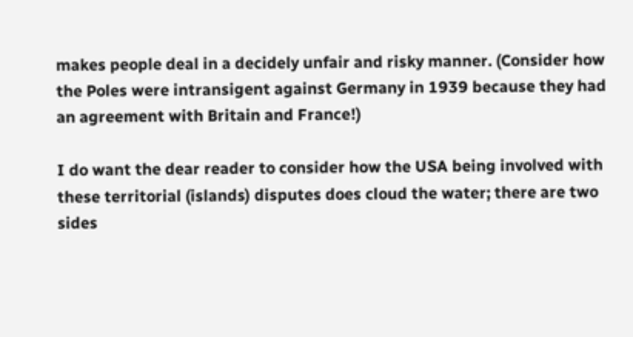makes people deal in a decidely unfair and risky manner. (Consider how the Poles were intransigent against Germany in 1939 because they had an agreement with Britain and France!)

I do want the dear reader to consider how the USA being involved with these territorial (islands) disputes does cloud the water; there are two sides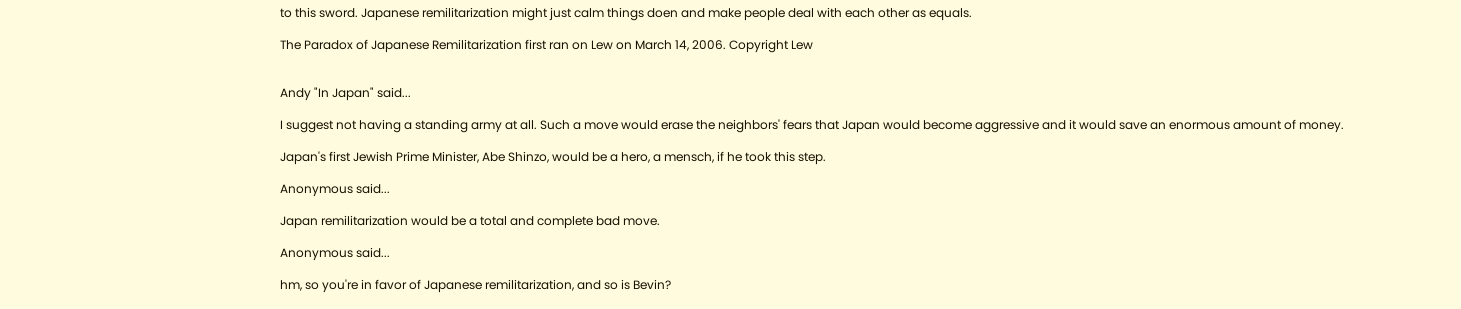to this sword. Japanese remilitarization might just calm things doen and make people deal with each other as equals.

The Paradox of Japanese Remilitarization first ran on Lew on March 14, 2006. Copyright Lew


Andy "In Japan" said...

I suggest not having a standing army at all. Such a move would erase the neighbors' fears that Japan would become aggressive and it would save an enormous amount of money.

Japan's first Jewish Prime Minister, Abe Shinzo, would be a hero, a mensch, if he took this step.

Anonymous said...

Japan remilitarization would be a total and complete bad move.

Anonymous said...

hm, so you're in favor of Japanese remilitarization, and so is Bevin?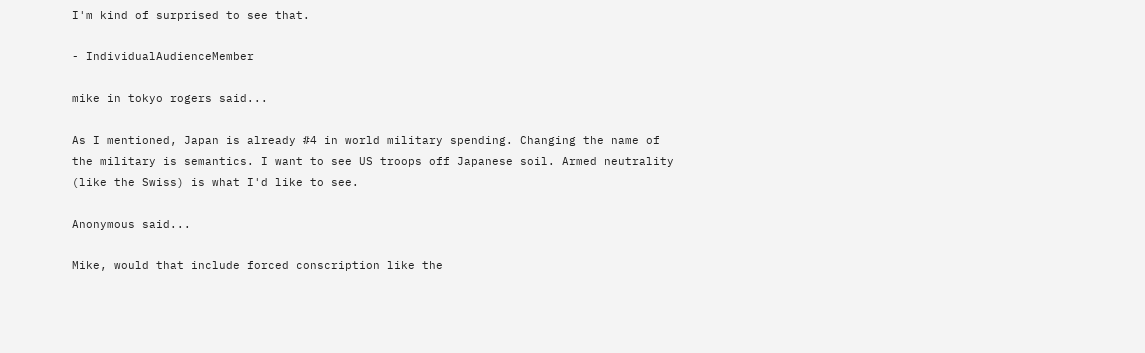I'm kind of surprised to see that.

- IndividualAudienceMember

mike in tokyo rogers said...

As I mentioned, Japan is already #4 in world military spending. Changing the name of the military is semantics. I want to see US troops off Japanese soil. Armed neutrality (like the Swiss) is what I'd like to see.

Anonymous said...

Mike, would that include forced conscription like the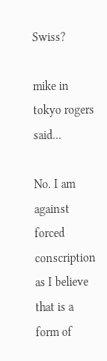Swiss?

mike in tokyo rogers said...

No. I am against forced conscription as I believe that is a form of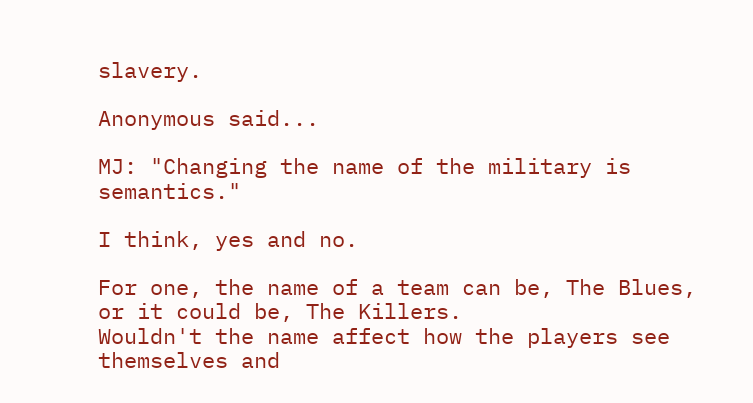slavery.

Anonymous said...

MJ: "Changing the name of the military is semantics."

I think, yes and no.

For one, the name of a team can be, The Blues, or it could be, The Killers.
Wouldn't the name affect how the players see themselves and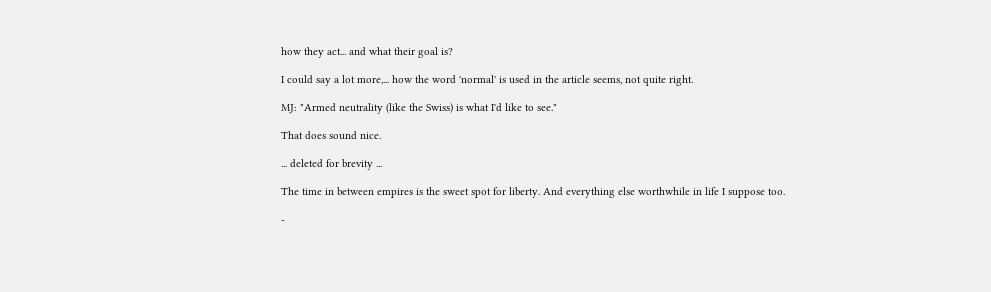how they act... and what their goal is?

I could say a lot more,... how the word 'normal' is used in the article seems, not quite right.

MJ: "Armed neutrality (like the Swiss) is what I'd like to see."

That does sound nice.

... deleted for brevity ...

The time in between empires is the sweet spot for liberty. And everything else worthwhile in life I suppose too.

-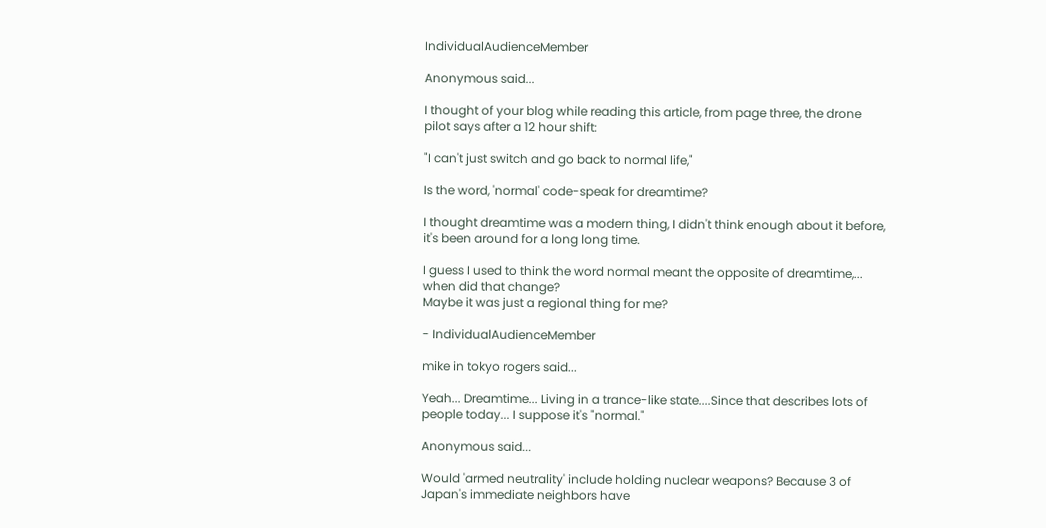IndividualAudienceMember

Anonymous said...

I thought of your blog while reading this article, from page three, the drone pilot says after a 12 hour shift:

"I can't just switch and go back to normal life,"

Is the word, 'normal' code-speak for dreamtime?

I thought dreamtime was a modern thing, I didn't think enough about it before, it's been around for a long long time.

I guess I used to think the word normal meant the opposite of dreamtime,... when did that change?
Maybe it was just a regional thing for me?

- IndividualAudienceMember

mike in tokyo rogers said...

Yeah... Dreamtime... Living in a trance-like state....Since that describes lots of people today... I suppose it's "normal."

Anonymous said...

Would 'armed neutrality' include holding nuclear weapons? Because 3 of Japan's immediate neighbors have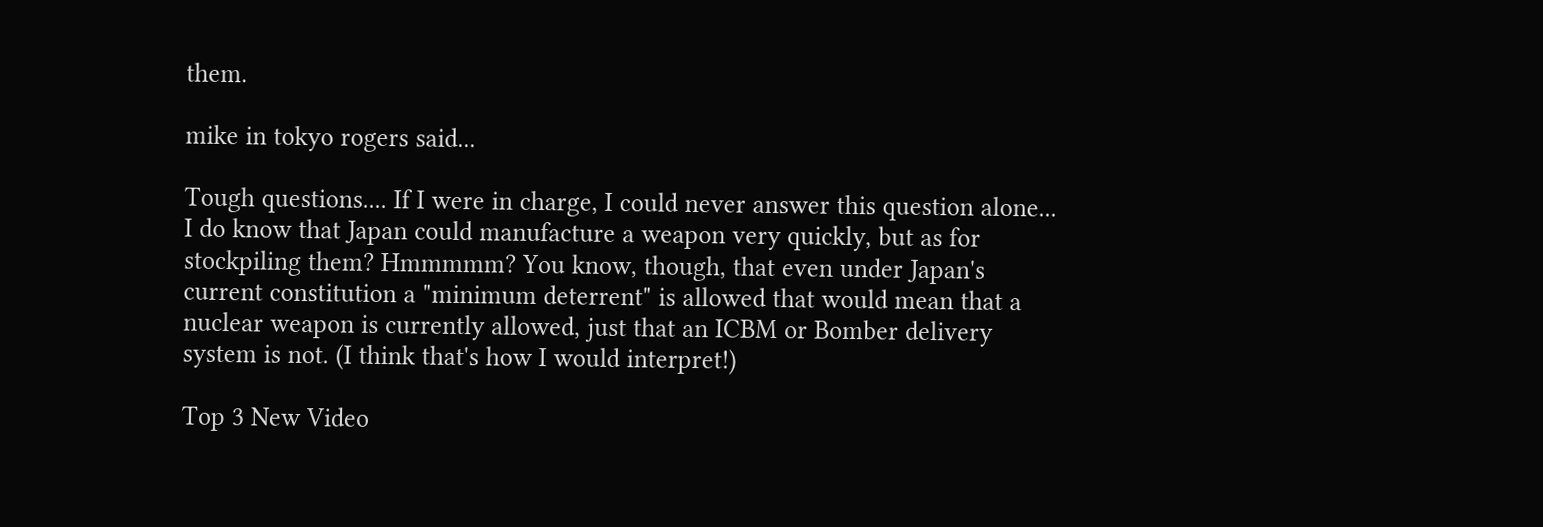them.

mike in tokyo rogers said...

Tough questions.... If I were in charge, I could never answer this question alone... I do know that Japan could manufacture a weapon very quickly, but as for stockpiling them? Hmmmmm? You know, though, that even under Japan's current constitution a "minimum deterrent" is allowed that would mean that a nuclear weapon is currently allowed, just that an ICBM or Bomber delivery system is not. (I think that's how I would interpret!)

Top 3 New Video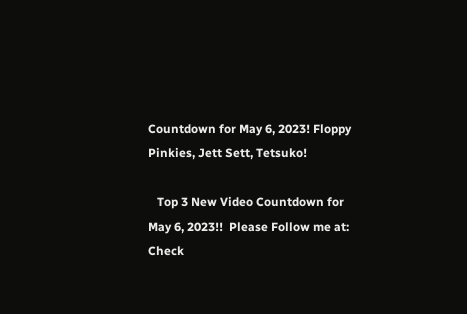Countdown for May 6, 2023! Floppy Pinkies, Jett Sett, Tetsuko!

   Top 3 New Video Countdown for May 6, 2023!!  Please Follow me at: Check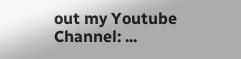out my Youtube Channel: ...